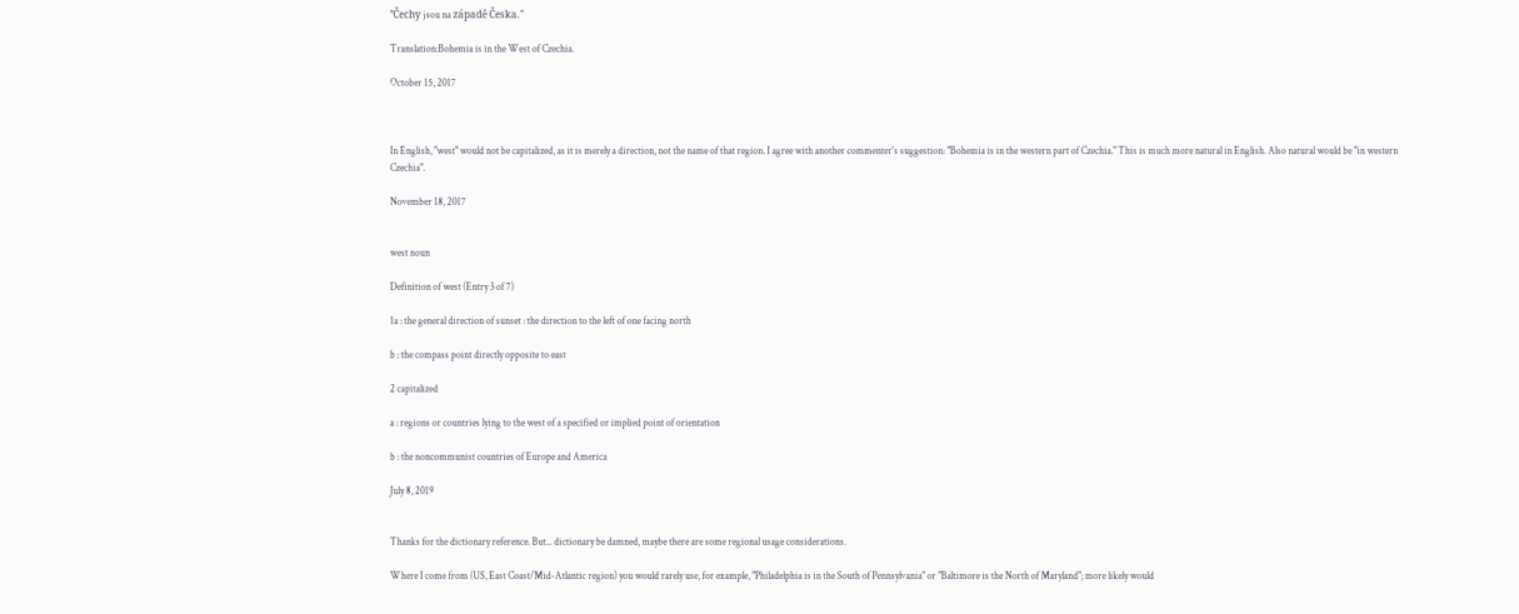"Čechy jsou na západě Česka."

Translation:Bohemia is in the West of Czechia.

October 15, 2017



In English, "west" would not be capitalized, as it is merely a direction, not the name of that region. I agree with another commenter's suggestion: "Bohemia is in the western part of Czechia." This is much more natural in English. Also natural would be "in western Czechia".

November 18, 2017


west noun

Definition of west (Entry 3 of 7)

1a : the general direction of sunset : the direction to the left of one facing north

b : the compass point directly opposite to east

2 capitalized

a : regions or countries lying to the west of a specified or implied point of orientation

b : the noncommunist countries of Europe and America

July 8, 2019


Thanks for the dictionary reference. But... dictionary be damned, maybe there are some regional usage considerations.

Where I come from (US, East Coast/Mid-Atlantic region) you would rarely use, for example, "Philadelphia is in the South of Pennsylvania" or "Baltimore is the North of Maryland"; more likely would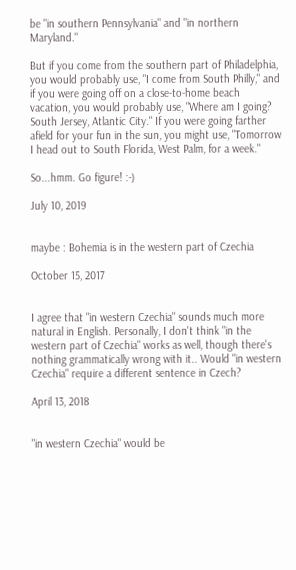be "in southern Pennsylvania" and "in northern Maryland."

But if you come from the southern part of Philadelphia, you would probably use, "I come from South Philly," and if you were going off on a close-to-home beach vacation, you would probably use, "Where am I going? South Jersey, Atlantic City." If you were going farther afield for your fun in the sun, you might use, "Tomorrow I head out to South Florida, West Palm, for a week."

So...hmm. Go figure! :-)

July 10, 2019


maybe : Bohemia is in the western part of Czechia

October 15, 2017


I agree that "in western Czechia" sounds much more natural in English. Personally, I don't think "in the western part of Czechia" works as well, though there's nothing grammatically wrong with it.. Would "in western Czechia" require a different sentence in Czech?

April 13, 2018


"in western Czechia" would be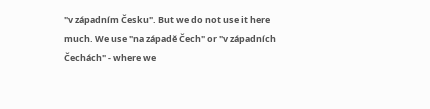"v západním Česku". But we do not use it here much. We use "na západě Čech" or "v západních Čechách" - where we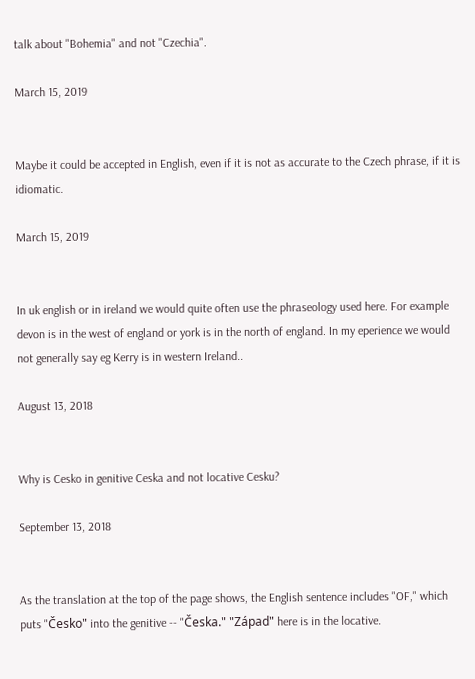talk about "Bohemia" and not "Czechia".

March 15, 2019


Maybe it could be accepted in English, even if it is not as accurate to the Czech phrase, if it is idiomatic.

March 15, 2019


In uk english or in ireland we would quite often use the phraseology used here. For example devon is in the west of england or york is in the north of england. In my eperience we would not generally say eg Kerry is in western Ireland..

August 13, 2018


Why is Cesko in genitive Ceska and not locative Cesku?

September 13, 2018


As the translation at the top of the page shows, the English sentence includes "OF," which puts "Česko" into the genitive -- "Česka." "Západ" here is in the locative.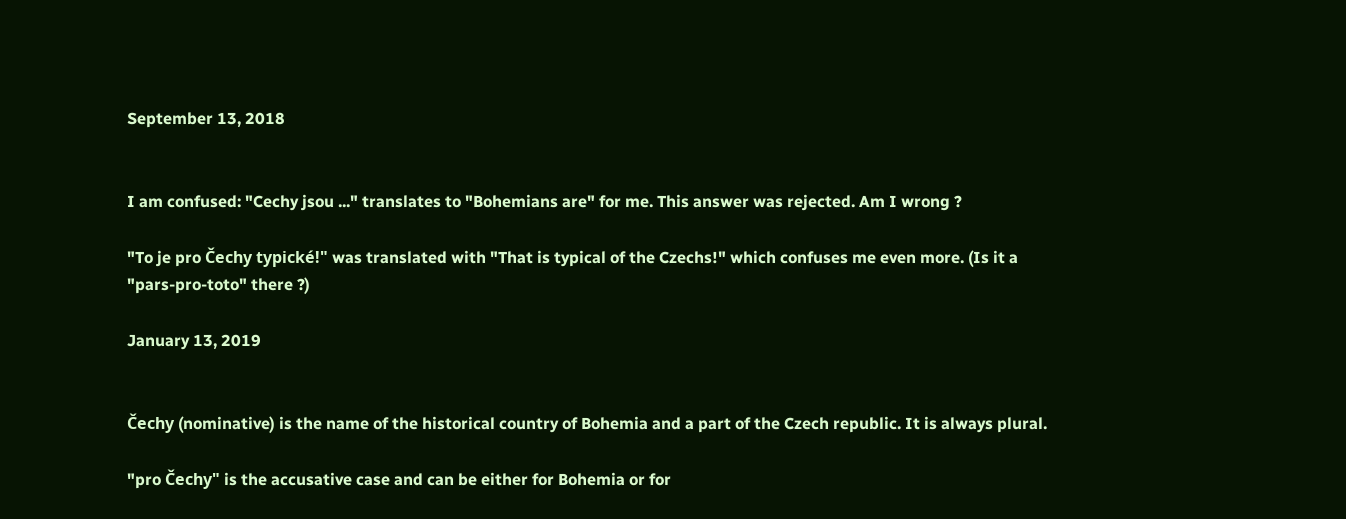September 13, 2018


I am confused: "Cechy jsou ..." translates to "Bohemians are" for me. This answer was rejected. Am I wrong ?

"To je pro Čechy typické!" was translated with "That is typical of the Czechs!" which confuses me even more. (Is it a "pars-pro-toto" there ?)

January 13, 2019


Čechy (nominative) is the name of the historical country of Bohemia and a part of the Czech republic. It is always plural.

"pro Čechy" is the accusative case and can be either for Bohemia or for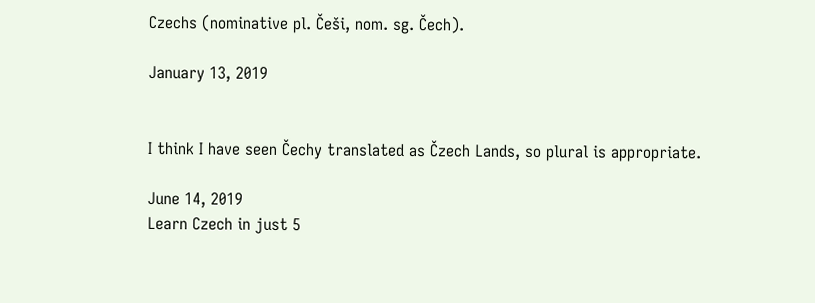Czechs (nominative pl. Češi, nom. sg. Čech).

January 13, 2019


I think I have seen Čechy translated as Čzech Lands, so plural is appropriate.

June 14, 2019
Learn Czech in just 5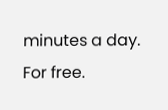minutes a day. For free.